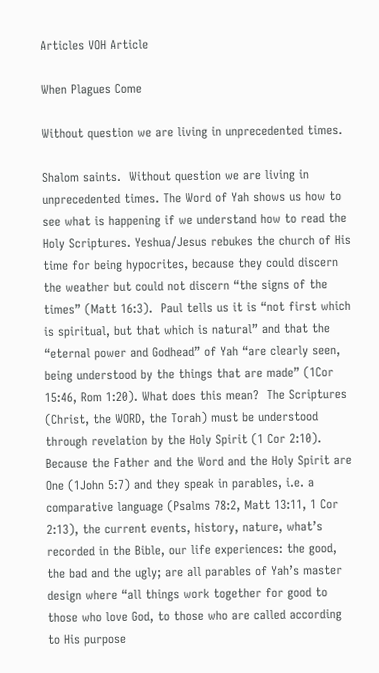Articles VOH Article

When Plagues Come

Without question we are living in unprecedented times.

Shalom saints.  Without question we are living in unprecedented times. The Word of Yah shows us how to see what is happening if we understand how to read the Holy Scriptures. Yeshua/Jesus rebukes the church of His time for being hypocrites, because they could discern the weather but could not discern “the signs of the times” (Matt 16:3).  Paul tells us it is “not first which is spiritual, but that which is natural” and that the “eternal power and Godhead” of Yah “are clearly seen, being understood by the things that are made” (1Cor 15:46, Rom 1:20). What does this mean?  The Scriptures (Christ, the WORD, the Torah) must be understood through revelation by the Holy Spirit (1 Cor 2:10).  Because the Father and the Word and the Holy Spirit are One (1John 5:7) and they speak in parables, i.e. a comparative language (Psalms 78:2, Matt 13:11, 1 Cor 2:13), the current events, history, nature, what’s recorded in the Bible, our life experiences: the good, the bad and the ugly; are all parables of Yah’s master design where “all things work together for good to those who love God, to those who are called according to His purpose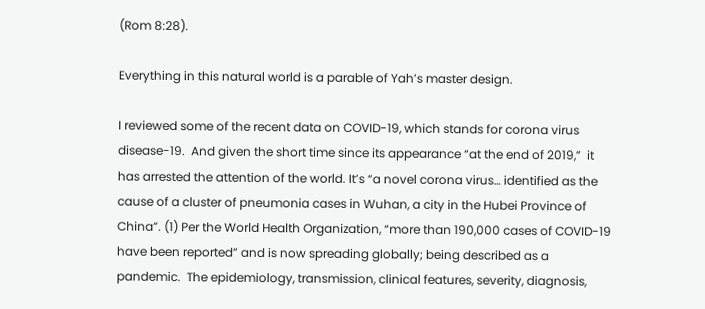(Rom 8:28).

Everything in this natural world is a parable of Yah’s master design.

I reviewed some of the recent data on COVID-19, which stands for corona virus disease-19.  And given the short time since its appearance “at the end of 2019,”  it has arrested the attention of the world. It’s “a novel corona virus… identified as the cause of a cluster of pneumonia cases in Wuhan, a city in the Hubei Province of China”. (1) Per the World Health Organization, “more than 190,000 cases of COVID-19 have been reported” and is now spreading globally; being described as a pandemic.  The epidemiology, transmission, clinical features, severity, diagnosis,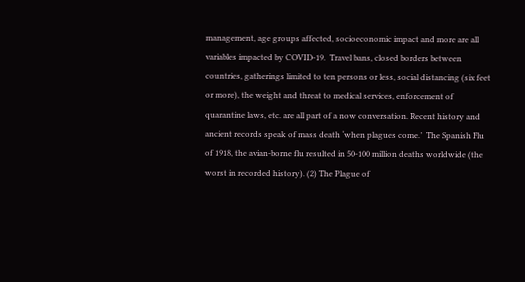management, age groups affected, socioeconomic impact and more are all variables impacted by COVID-19.  Travel bans, closed borders between countries, gatherings limited to ten persons or less, social distancing (six feet or more), the weight and threat to medical services, enforcement of quarantine laws, etc. are all part of a now conversation. Recent history and ancient records speak of mass death ‘when plagues come.’  The Spanish Flu of 1918, the avian-borne flu resulted in 50-100 million deaths worldwide (the worst in recorded history). (2) The Plague of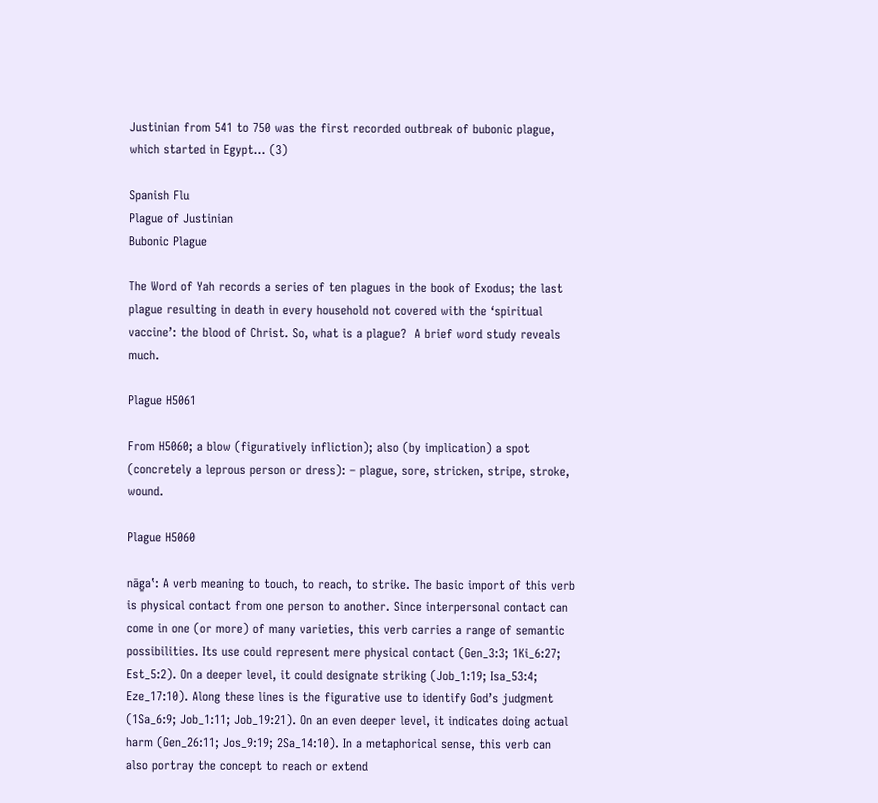Justinian from 541 to 750 was the first recorded outbreak of bubonic plague, which started in Egypt… (3)

Spanish Flu
Plague of Justinian
Bubonic Plague

The Word of Yah records a series of ten plagues in the book of Exodus; the last plague resulting in death in every household not covered with the ‘spiritual vaccine’: the blood of Christ. So, what is a plague?  A brief word study reveals much.

Plague H5061

From H5060; a blow (figuratively infliction); also (by implication) a spot (concretely a leprous person or dress): – plague, sore, stricken, stripe, stroke, wound.

Plague H5060

nāg̱a‛: A verb meaning to touch, to reach, to strike. The basic import of this verb is physical contact from one person to another. Since interpersonal contact can come in one (or more) of many varieties, this verb carries a range of semantic possibilities. Its use could represent mere physical contact (Gen_3:3; 1Ki_6:27; Est_5:2). On a deeper level, it could designate striking (Job_1:19; Isa_53:4; Eze_17:10). Along these lines is the figurative use to identify God’s judgment (1Sa_6:9; Job_1:11; Job_19:21). On an even deeper level, it indicates doing actual harm (Gen_26:11; Jos_9:19; 2Sa_14:10). In a metaphorical sense, this verb can also portray the concept to reach or extend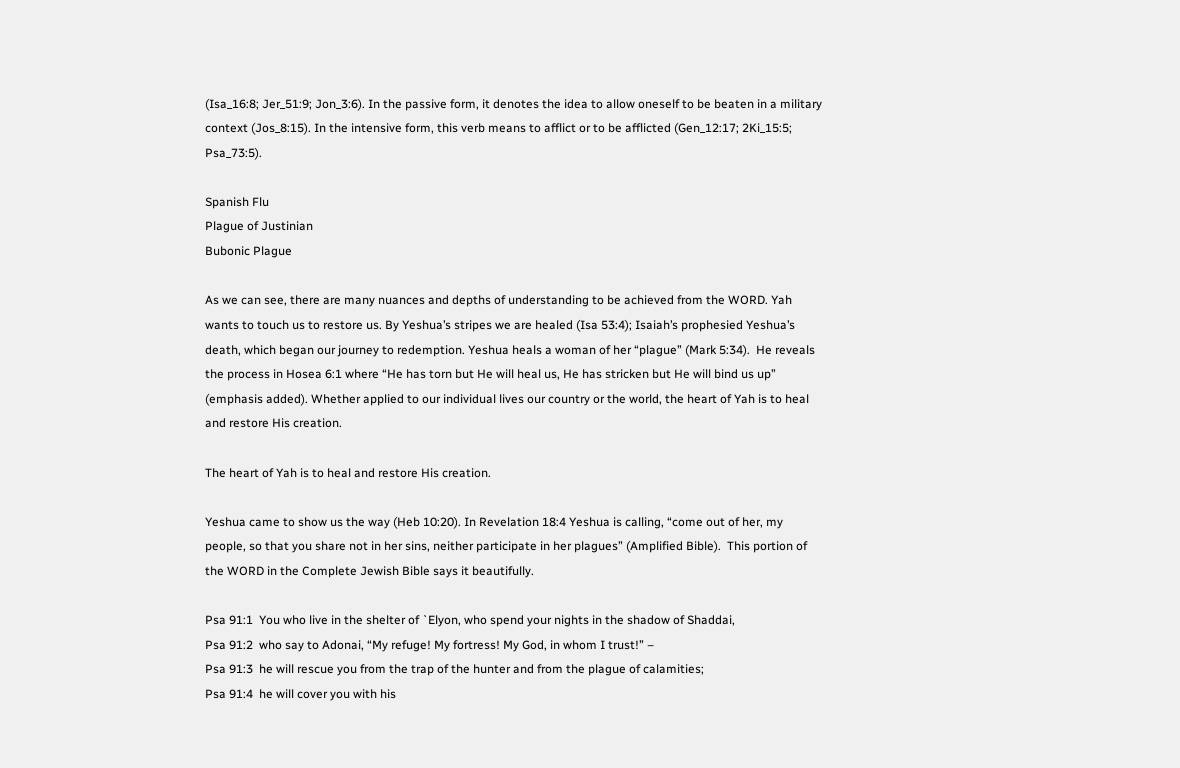(Isa_16:8; Jer_51:9; Jon_3:6). In the passive form, it denotes the idea to allow oneself to be beaten in a military context (Jos_8:15). In the intensive form, this verb means to afflict or to be afflicted (Gen_12:17; 2Ki_15:5; Psa_73:5).

Spanish Flu
Plague of Justinian
Bubonic Plague

As we can see, there are many nuances and depths of understanding to be achieved from the WORD. Yah wants to touch us to restore us. By Yeshua’s stripes we are healed (Isa 53:4); Isaiah’s prophesied Yeshua’s death, which began our journey to redemption. Yeshua heals a woman of her “plague” (Mark 5:34).  He reveals the process in Hosea 6:1 where “He has torn but He will heal us, He has stricken but He will bind us up” (emphasis added). Whether applied to our individual lives our country or the world, the heart of Yah is to heal and restore His creation.

The heart of Yah is to heal and restore His creation.

Yeshua came to show us the way (Heb 10:20). In Revelation 18:4 Yeshua is calling, “come out of her, my people, so that you share not in her sins, neither participate in her plagues” (Amplified Bible).  This portion of the WORD in the Complete Jewish Bible says it beautifully.

Psa 91:1  You who live in the shelter of `Elyon, who spend your nights in the shadow of Shaddai,
Psa 91:2  who say to Adonai, “My refuge! My fortress! My God, in whom I trust!” –
Psa 91:3  he will rescue you from the trap of the hunter and from the plague of calamities;
Psa 91:4  he will cover you with his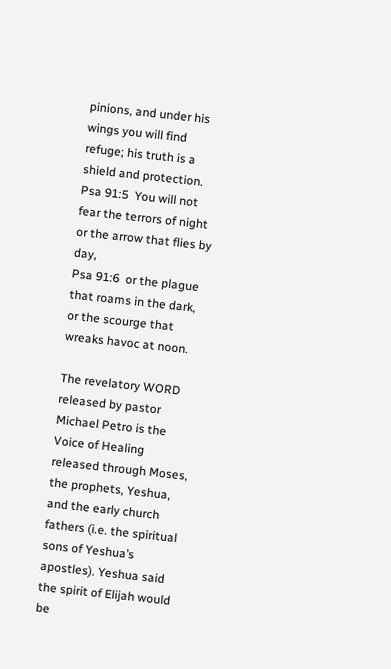pinions, and under his wings you will find refuge; his truth is a shield and protection.
Psa 91:5  You will not fear the terrors of night or the arrow that flies by day,
Psa 91:6  or the plague that roams in the dark, or the scourge that wreaks havoc at noon.

The revelatory WORD released by pastor Michael Petro is the Voice of Healing released through Moses, the prophets, Yeshua, and the early church fathers (i.e. the spiritual sons of Yeshua’s apostles). Yeshua said the spirit of Elijah would be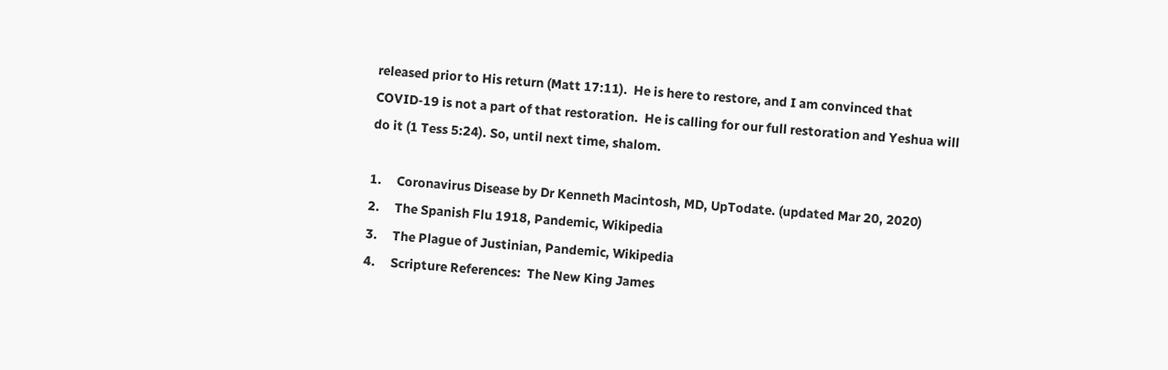released prior to His return (Matt 17:11).  He is here to restore, and I am convinced that COVID-19 is not a part of that restoration.  He is calling for our full restoration and Yeshua will do it (1 Tess 5:24). So, until next time, shalom.

1.     Coronavirus Disease by Dr Kenneth Macintosh, MD, UpTodate. (updated Mar 20, 2020)
2.     The Spanish Flu 1918, Pandemic, Wikipedia
3.     The Plague of Justinian, Pandemic, Wikipedia
4.     Scripture References:  The New King James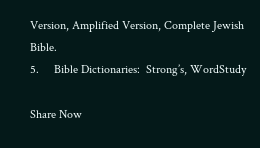Version, Amplified Version, Complete Jewish Bible.
5.     Bible Dictionaries:  Strong’s, WordStudy

Share Now